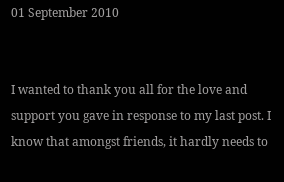01 September 2010


I wanted to thank you all for the love and support you gave in response to my last post. I know that amongst friends, it hardly needs to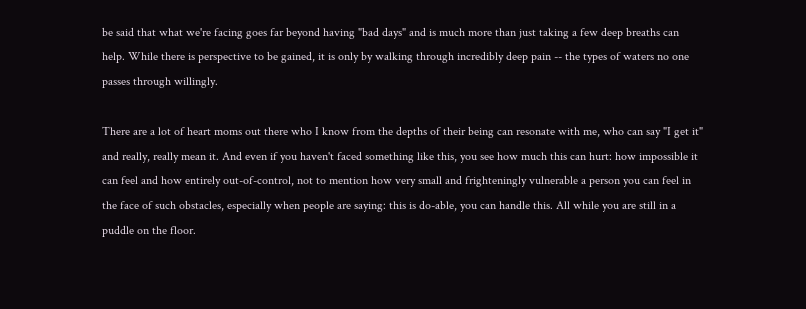be said that what we're facing goes far beyond having "bad days" and is much more than just taking a few deep breaths can help. While there is perspective to be gained, it is only by walking through incredibly deep pain -- the types of waters no one passes through willingly.

There are a lot of heart moms out there who I know from the depths of their being can resonate with me, who can say "I get it" and really, really mean it. And even if you haven't faced something like this, you see how much this can hurt: how impossible it can feel and how entirely out-of-control, not to mention how very small and frighteningly vulnerable a person you can feel in the face of such obstacles, especially when people are saying: this is do-able, you can handle this. All while you are still in a puddle on the floor.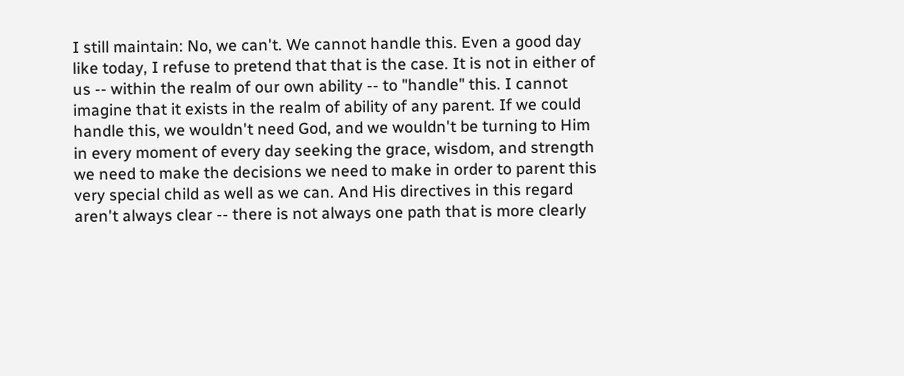I still maintain: No, we can't. We cannot handle this. Even a good day like today, I refuse to pretend that that is the case. It is not in either of us -- within the realm of our own ability -- to "handle" this. I cannot imagine that it exists in the realm of ability of any parent. If we could handle this, we wouldn't need God, and we wouldn't be turning to Him in every moment of every day seeking the grace, wisdom, and strength we need to make the decisions we need to make in order to parent this very special child as well as we can. And His directives in this regard aren't always clear -- there is not always one path that is more clearly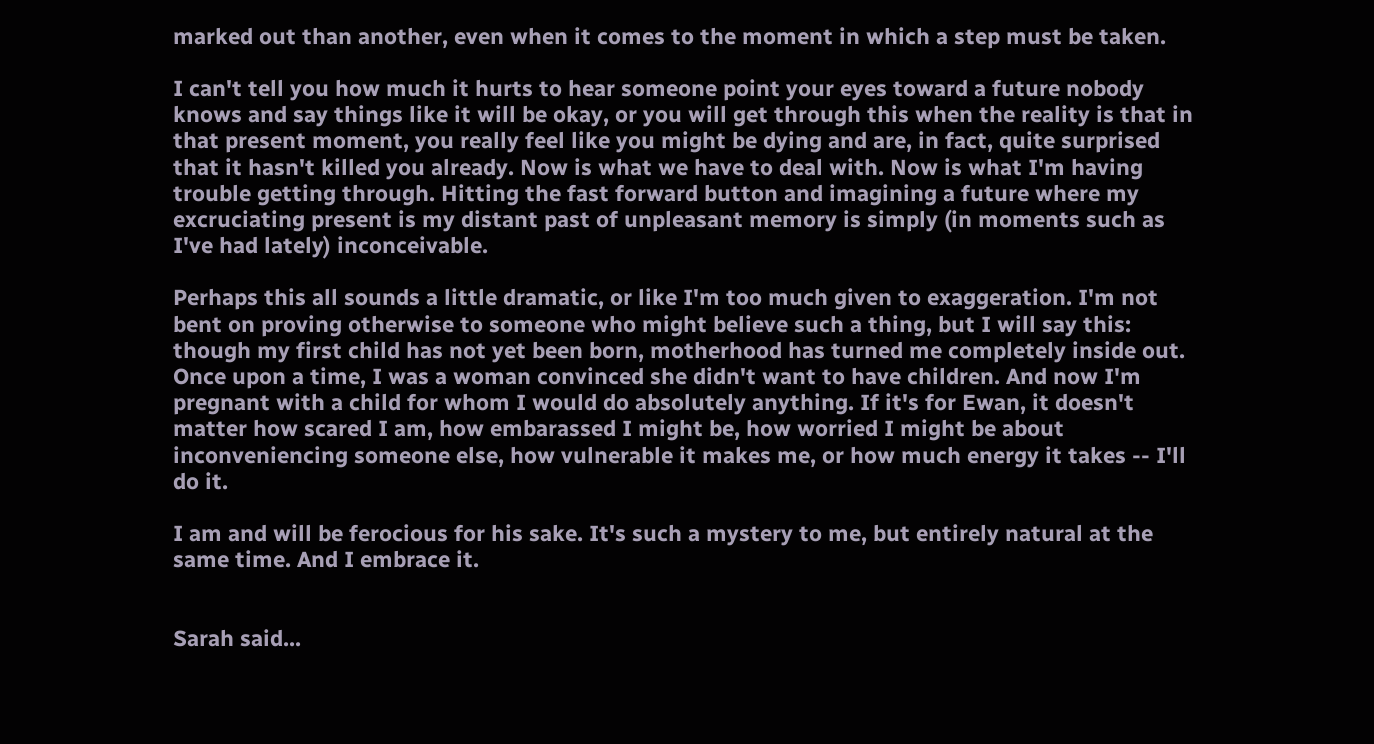marked out than another, even when it comes to the moment in which a step must be taken.

I can't tell you how much it hurts to hear someone point your eyes toward a future nobody knows and say things like it will be okay, or you will get through this when the reality is that in that present moment, you really feel like you might be dying and are, in fact, quite surprised that it hasn't killed you already. Now is what we have to deal with. Now is what I'm having trouble getting through. Hitting the fast forward button and imagining a future where my excruciating present is my distant past of unpleasant memory is simply (in moments such as I've had lately) inconceivable.

Perhaps this all sounds a little dramatic, or like I'm too much given to exaggeration. I'm not bent on proving otherwise to someone who might believe such a thing, but I will say this: though my first child has not yet been born, motherhood has turned me completely inside out. Once upon a time, I was a woman convinced she didn't want to have children. And now I'm pregnant with a child for whom I would do absolutely anything. If it's for Ewan, it doesn't matter how scared I am, how embarassed I might be, how worried I might be about inconveniencing someone else, how vulnerable it makes me, or how much energy it takes -- I'll do it.

I am and will be ferocious for his sake. It's such a mystery to me, but entirely natural at the same time. And I embrace it.


Sarah said...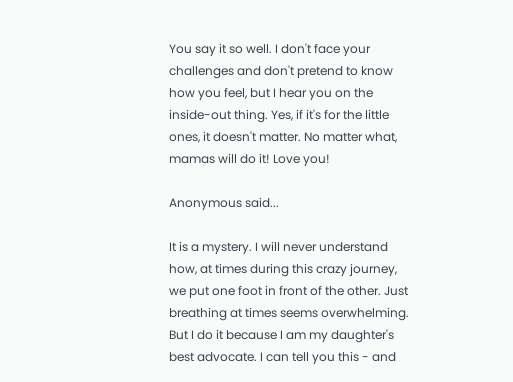You say it so well. I don't face your challenges and don't pretend to know how you feel, but I hear you on the inside-out thing. Yes, if it's for the little ones, it doesn't matter. No matter what, mamas will do it! Love you!

Anonymous said...

It is a mystery. I will never understand how, at times during this crazy journey, we put one foot in front of the other. Just breathing at times seems overwhelming. But I do it because I am my daughter's best advocate. I can tell you this - and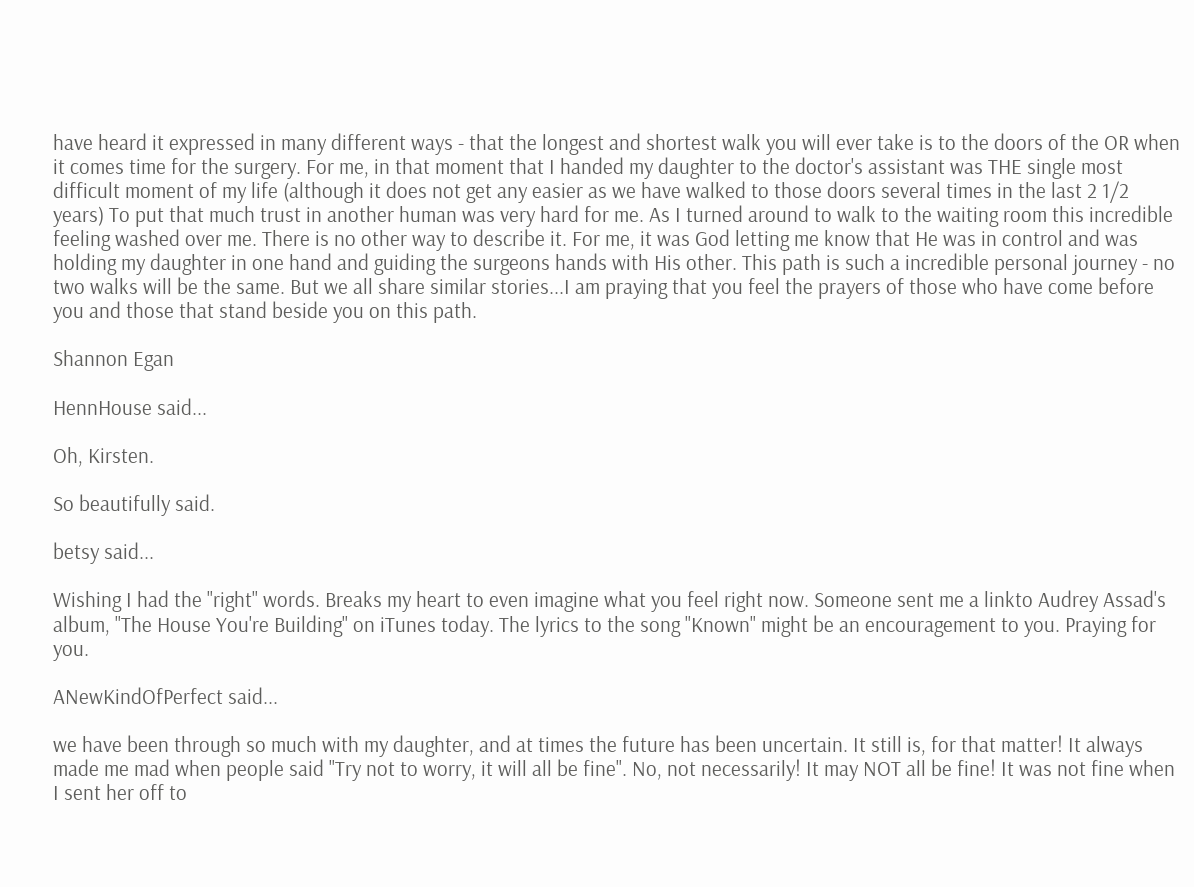have heard it expressed in many different ways - that the longest and shortest walk you will ever take is to the doors of the OR when it comes time for the surgery. For me, in that moment that I handed my daughter to the doctor's assistant was THE single most difficult moment of my life (although it does not get any easier as we have walked to those doors several times in the last 2 1/2 years) To put that much trust in another human was very hard for me. As I turned around to walk to the waiting room this incredible feeling washed over me. There is no other way to describe it. For me, it was God letting me know that He was in control and was holding my daughter in one hand and guiding the surgeons hands with His other. This path is such a incredible personal journey - no two walks will be the same. But we all share similar stories...I am praying that you feel the prayers of those who have come before you and those that stand beside you on this path.

Shannon Egan

HennHouse said...

Oh, Kirsten.

So beautifully said.

betsy said...

Wishing I had the "right" words. Breaks my heart to even imagine what you feel right now. Someone sent me a linkto Audrey Assad's album, "The House You're Building" on iTunes today. The lyrics to the song "Known" might be an encouragement to you. Praying for you.

ANewKindOfPerfect said...

we have been through so much with my daughter, and at times the future has been uncertain. It still is, for that matter! It always made me mad when people said "Try not to worry, it will all be fine". No, not necessarily! It may NOT all be fine! It was not fine when I sent her off to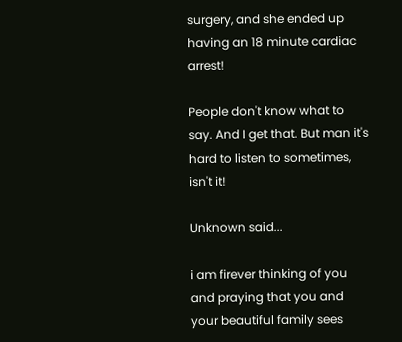surgery, and she ended up having an 18 minute cardiac arrest!

People don't know what to say. And I get that. But man it's hard to listen to sometimes, isn't it!

Unknown said...

i am firever thinking of you and praying that you and your beautiful family sees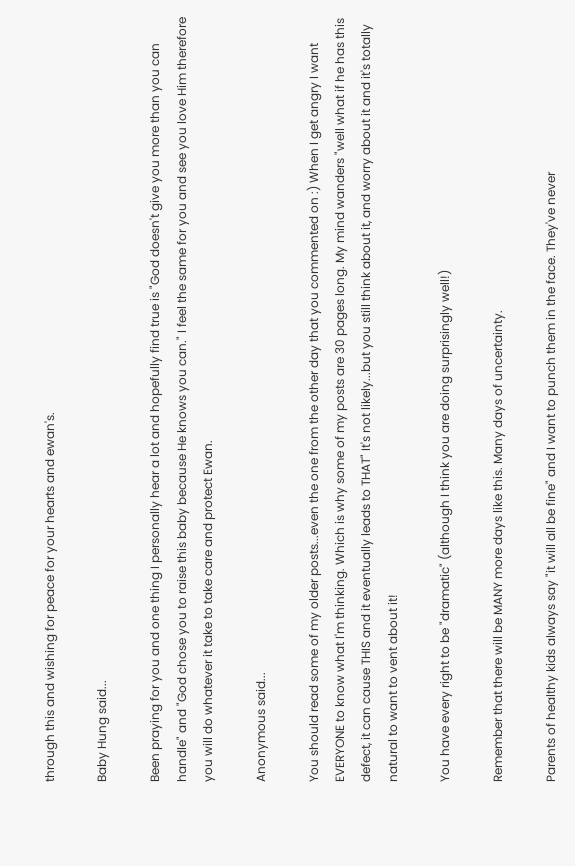through this and wishing for peace for your hearts and ewan's.

Baby Hung said...

Been praying for you and one thing I personally hear a lot and hopefully find true is "God doesn't give you more than you can handle" and "God chose you to raise this baby because He knows you can." I feel the same for you and see you love Him therefore you will do whatever it take to take care and protect Ewan.

Anonymous said...

You should read some of my older posts...even the one from the other day that you commented on :) When I get angry I want EVERYONE to know what I'm thinking. Which is why some of my posts are 30 pages long. My mind wanders "well what if he has this defect, it can cause THIS and it eventually leads to THAT" It's not likely...but you still think about it, and worry about it and it's totally natural to want to vent about it!

You have every right to be "dramatic" (although I think you are doing surprisingly well!)

Remember that there will be MANY more days like this. Many days of uncertainty.

Parents of healthy kids always say "it will all be fine" and I want to punch them in the face. They've never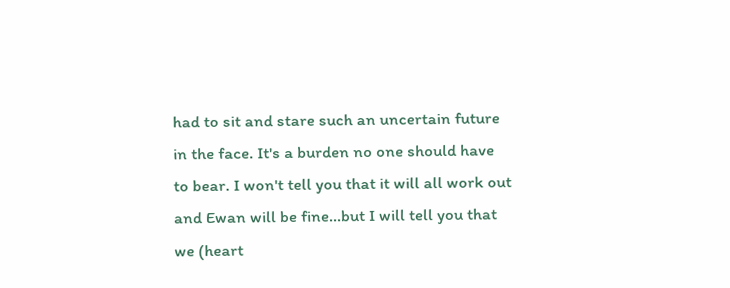had to sit and stare such an uncertain future in the face. It's a burden no one should have to bear. I won't tell you that it will all work out and Ewan will be fine...but I will tell you that we (heart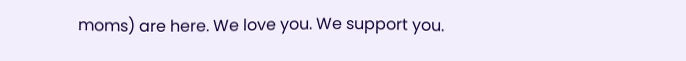moms) are here. We love you. We support you.